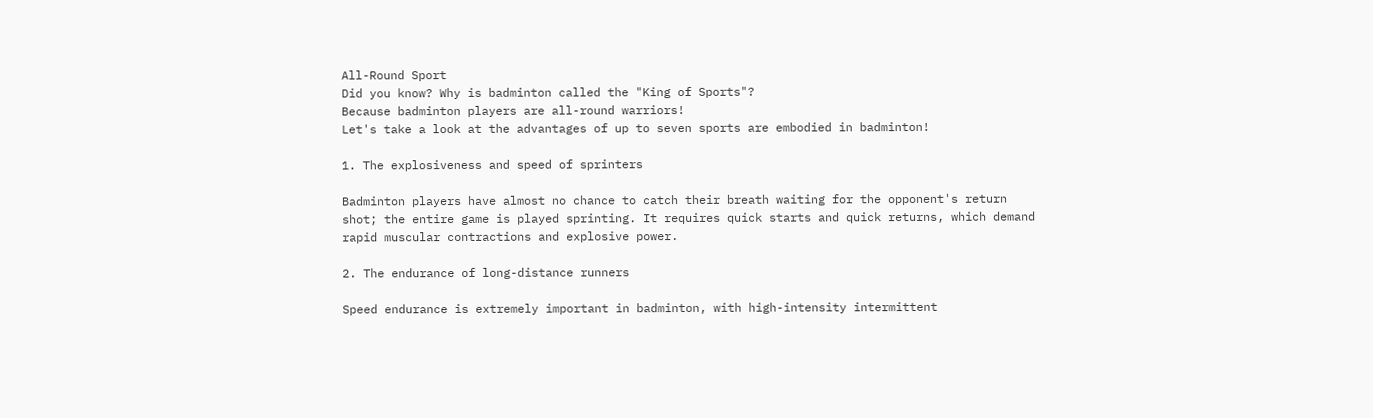All-Round Sport
Did you know? Why is badminton called the "King of Sports"?
Because badminton players are all-round warriors!
Let's take a look at the advantages of up to seven sports are embodied in badminton!

1. The explosiveness and speed of sprinters

Badminton players have almost no chance to catch their breath waiting for the opponent's return shot; the entire game is played sprinting. It requires quick starts and quick returns, which demand rapid muscular contractions and explosive power.

2. The endurance of long-distance runners

Speed endurance is extremely important in badminton, with high-intensity intermittent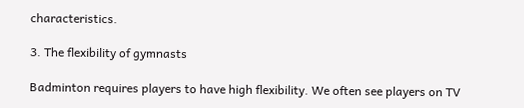characteristics.

3. The flexibility of gymnasts

Badminton requires players to have high flexibility. We often see players on TV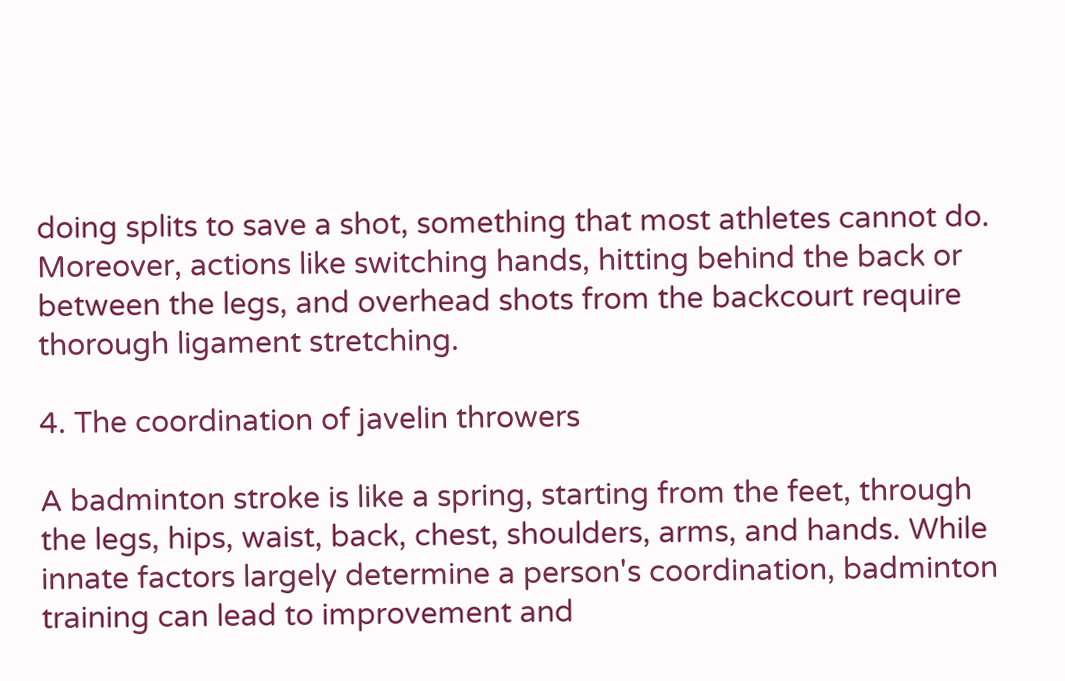doing splits to save a shot, something that most athletes cannot do. Moreover, actions like switching hands, hitting behind the back or between the legs, and overhead shots from the backcourt require thorough ligament stretching.

4. The coordination of javelin throwers

A badminton stroke is like a spring, starting from the feet, through the legs, hips, waist, back, chest, shoulders, arms, and hands. While innate factors largely determine a person's coordination, badminton training can lead to improvement and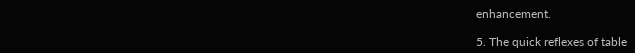enhancement.

5. The quick reflexes of table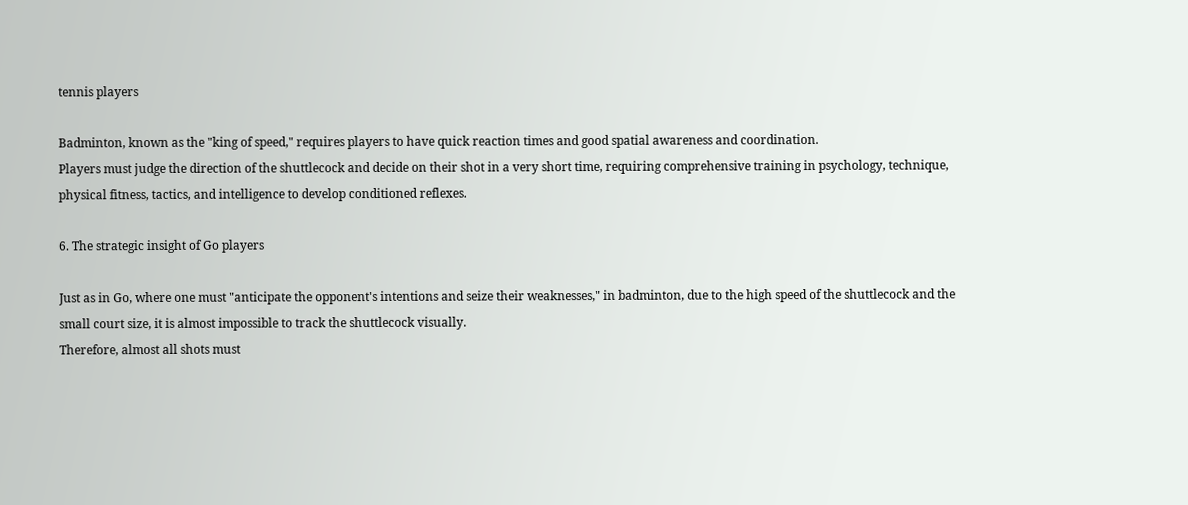tennis players

Badminton, known as the "king of speed," requires players to have quick reaction times and good spatial awareness and coordination.
Players must judge the direction of the shuttlecock and decide on their shot in a very short time, requiring comprehensive training in psychology, technique, physical fitness, tactics, and intelligence to develop conditioned reflexes.

6. The strategic insight of Go players

Just as in Go, where one must "anticipate the opponent's intentions and seize their weaknesses," in badminton, due to the high speed of the shuttlecock and the small court size, it is almost impossible to track the shuttlecock visually.
Therefore, almost all shots must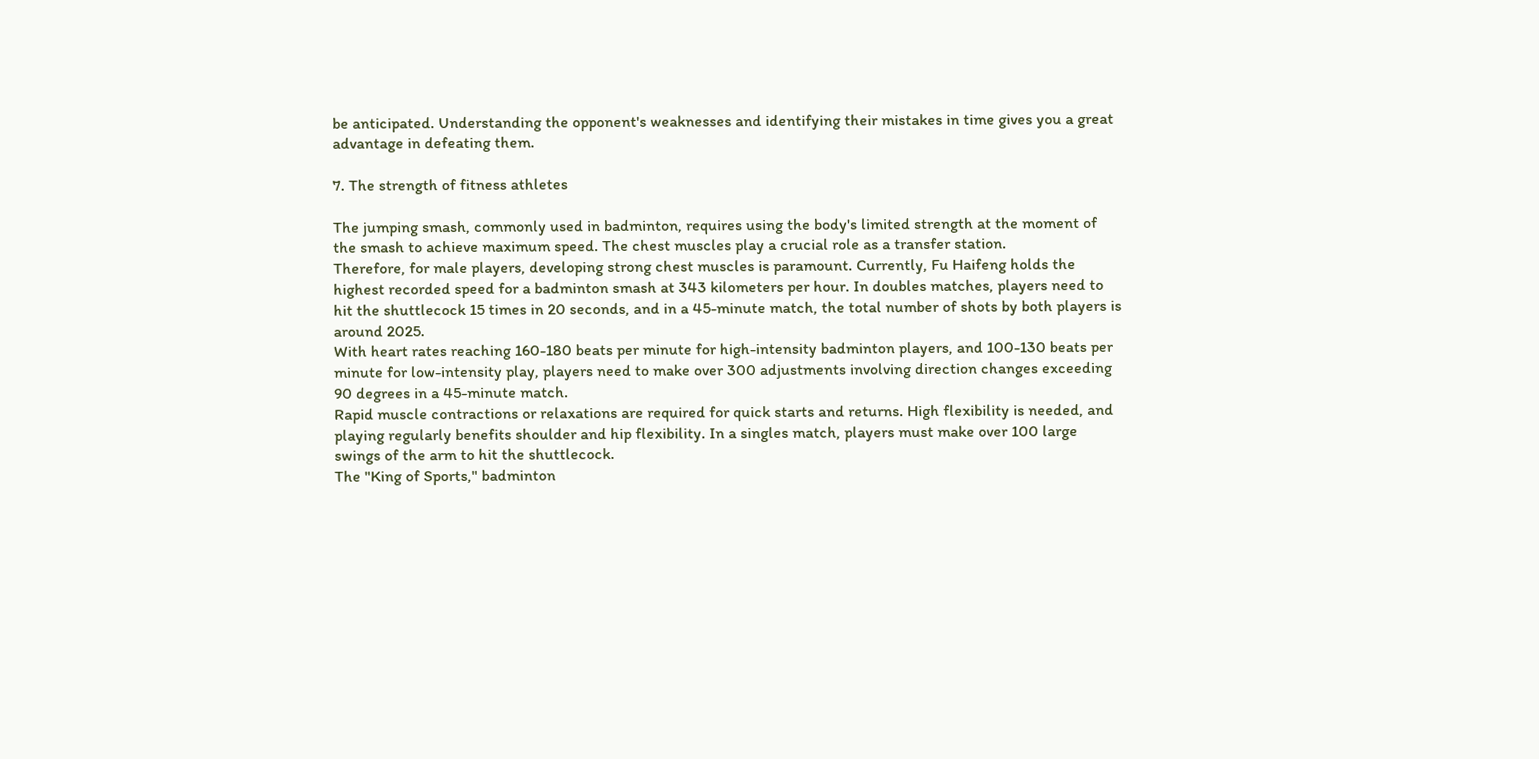be anticipated. Understanding the opponent's weaknesses and identifying their mistakes in time gives you a great advantage in defeating them.

7. The strength of fitness athletes

The jumping smash, commonly used in badminton, requires using the body's limited strength at the moment of the smash to achieve maximum speed. The chest muscles play a crucial role as a transfer station.
Therefore, for male players, developing strong chest muscles is paramount. Currently, Fu Haifeng holds the highest recorded speed for a badminton smash at 343 kilometers per hour. In doubles matches, players need to hit the shuttlecock 15 times in 20 seconds, and in a 45-minute match, the total number of shots by both players is around 2025.
With heart rates reaching 160-180 beats per minute for high-intensity badminton players, and 100-130 beats per minute for low-intensity play, players need to make over 300 adjustments involving direction changes exceeding 90 degrees in a 45-minute match.
Rapid muscle contractions or relaxations are required for quick starts and returns. High flexibility is needed, and playing regularly benefits shoulder and hip flexibility. In a singles match, players must make over 100 large swings of the arm to hit the shuttlecock.
The "King of Sports," badminton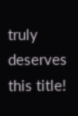truly deserves this title!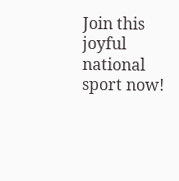Join this joyful national sport now!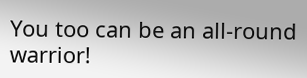You too can be an all-round warrior!